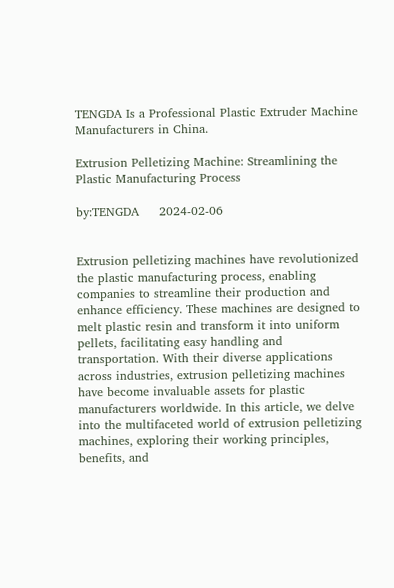TENGDA Is a Professional Plastic Extruder Machine Manufacturers in China.

Extrusion Pelletizing Machine: Streamlining the Plastic Manufacturing Process

by:TENGDA     2024-02-06


Extrusion pelletizing machines have revolutionized the plastic manufacturing process, enabling companies to streamline their production and enhance efficiency. These machines are designed to melt plastic resin and transform it into uniform pellets, facilitating easy handling and transportation. With their diverse applications across industries, extrusion pelletizing machines have become invaluable assets for plastic manufacturers worldwide. In this article, we delve into the multifaceted world of extrusion pelletizing machines, exploring their working principles, benefits, and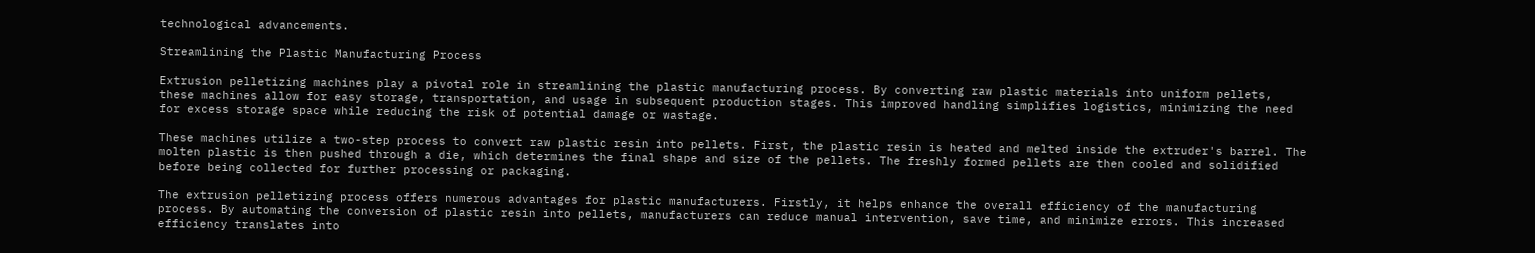technological advancements.

Streamlining the Plastic Manufacturing Process

Extrusion pelletizing machines play a pivotal role in streamlining the plastic manufacturing process. By converting raw plastic materials into uniform pellets, these machines allow for easy storage, transportation, and usage in subsequent production stages. This improved handling simplifies logistics, minimizing the need for excess storage space while reducing the risk of potential damage or wastage.

These machines utilize a two-step process to convert raw plastic resin into pellets. First, the plastic resin is heated and melted inside the extruder's barrel. The molten plastic is then pushed through a die, which determines the final shape and size of the pellets. The freshly formed pellets are then cooled and solidified before being collected for further processing or packaging.

The extrusion pelletizing process offers numerous advantages for plastic manufacturers. Firstly, it helps enhance the overall efficiency of the manufacturing process. By automating the conversion of plastic resin into pellets, manufacturers can reduce manual intervention, save time, and minimize errors. This increased efficiency translates into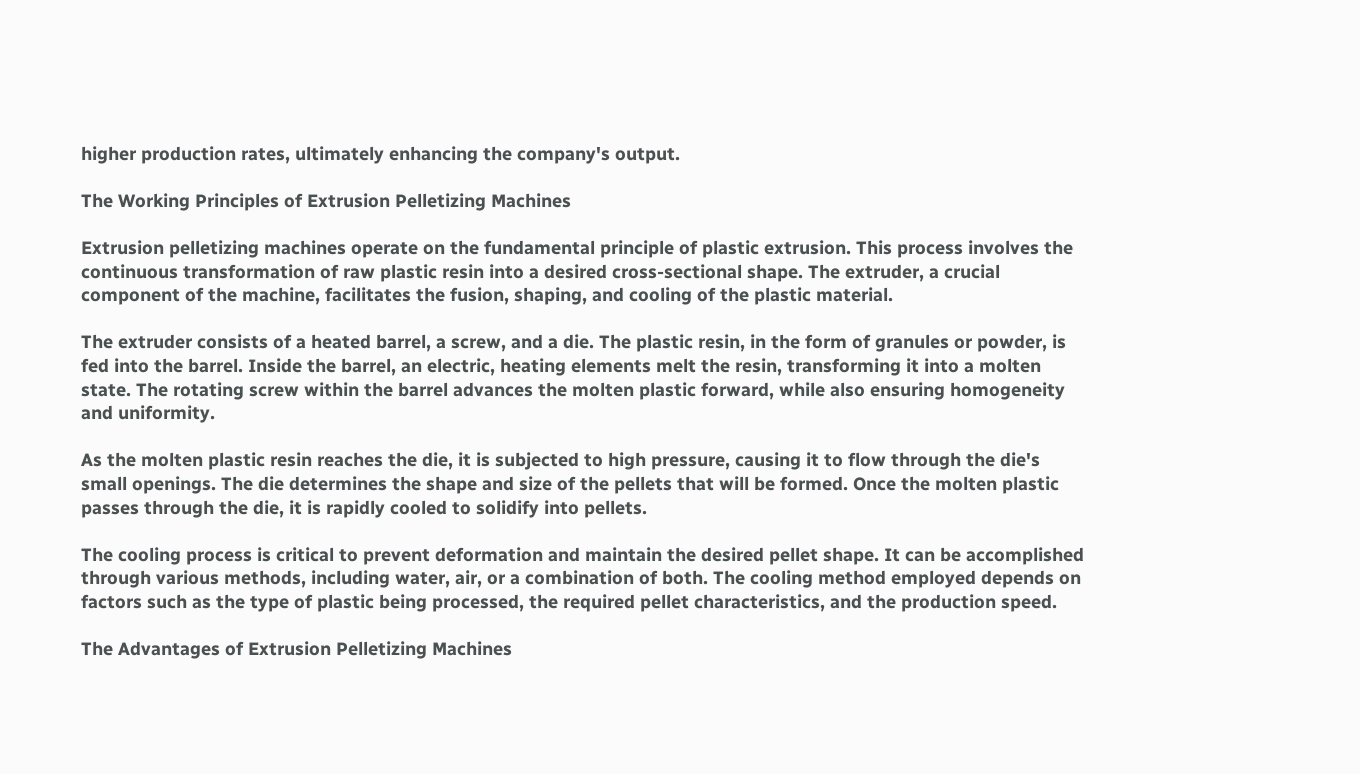higher production rates, ultimately enhancing the company's output.

The Working Principles of Extrusion Pelletizing Machines

Extrusion pelletizing machines operate on the fundamental principle of plastic extrusion. This process involves the continuous transformation of raw plastic resin into a desired cross-sectional shape. The extruder, a crucial component of the machine, facilitates the fusion, shaping, and cooling of the plastic material.

The extruder consists of a heated barrel, a screw, and a die. The plastic resin, in the form of granules or powder, is fed into the barrel. Inside the barrel, an electric, heating elements melt the resin, transforming it into a molten state. The rotating screw within the barrel advances the molten plastic forward, while also ensuring homogeneity and uniformity.

As the molten plastic resin reaches the die, it is subjected to high pressure, causing it to flow through the die's small openings. The die determines the shape and size of the pellets that will be formed. Once the molten plastic passes through the die, it is rapidly cooled to solidify into pellets.

The cooling process is critical to prevent deformation and maintain the desired pellet shape. It can be accomplished through various methods, including water, air, or a combination of both. The cooling method employed depends on factors such as the type of plastic being processed, the required pellet characteristics, and the production speed.

The Advantages of Extrusion Pelletizing Machines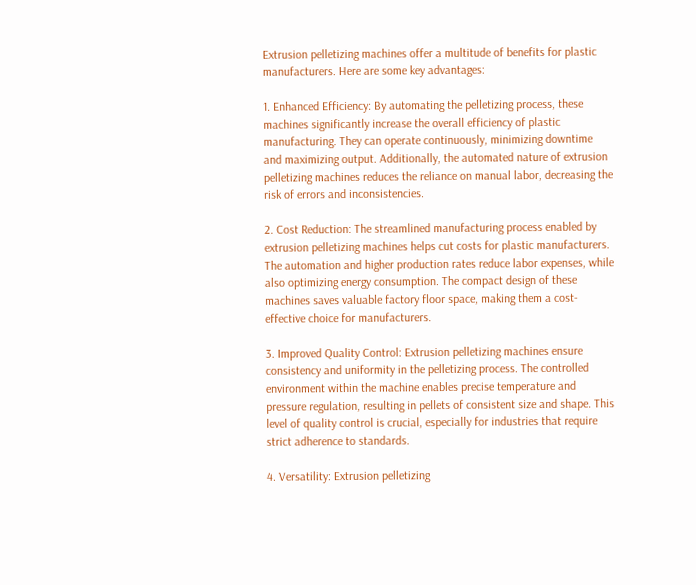Extrusion pelletizing machines offer a multitude of benefits for plastic manufacturers. Here are some key advantages:

1. Enhanced Efficiency: By automating the pelletizing process, these machines significantly increase the overall efficiency of plastic manufacturing. They can operate continuously, minimizing downtime and maximizing output. Additionally, the automated nature of extrusion pelletizing machines reduces the reliance on manual labor, decreasing the risk of errors and inconsistencies.

2. Cost Reduction: The streamlined manufacturing process enabled by extrusion pelletizing machines helps cut costs for plastic manufacturers. The automation and higher production rates reduce labor expenses, while also optimizing energy consumption. The compact design of these machines saves valuable factory floor space, making them a cost-effective choice for manufacturers.

3. Improved Quality Control: Extrusion pelletizing machines ensure consistency and uniformity in the pelletizing process. The controlled environment within the machine enables precise temperature and pressure regulation, resulting in pellets of consistent size and shape. This level of quality control is crucial, especially for industries that require strict adherence to standards.

4. Versatility: Extrusion pelletizing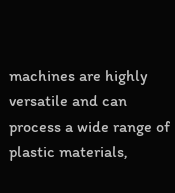machines are highly versatile and can process a wide range of plastic materials,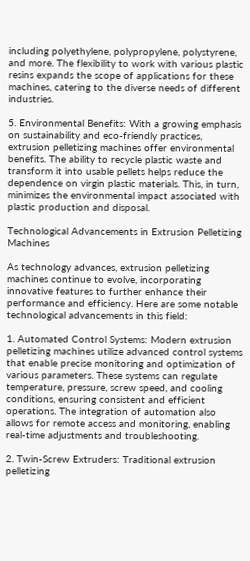including polyethylene, polypropylene, polystyrene, and more. The flexibility to work with various plastic resins expands the scope of applications for these machines, catering to the diverse needs of different industries.

5. Environmental Benefits: With a growing emphasis on sustainability and eco-friendly practices, extrusion pelletizing machines offer environmental benefits. The ability to recycle plastic waste and transform it into usable pellets helps reduce the dependence on virgin plastic materials. This, in turn, minimizes the environmental impact associated with plastic production and disposal.

Technological Advancements in Extrusion Pelletizing Machines

As technology advances, extrusion pelletizing machines continue to evolve, incorporating innovative features to further enhance their performance and efficiency. Here are some notable technological advancements in this field:

1. Automated Control Systems: Modern extrusion pelletizing machines utilize advanced control systems that enable precise monitoring and optimization of various parameters. These systems can regulate temperature, pressure, screw speed, and cooling conditions, ensuring consistent and efficient operations. The integration of automation also allows for remote access and monitoring, enabling real-time adjustments and troubleshooting.

2. Twin-Screw Extruders: Traditional extrusion pelletizing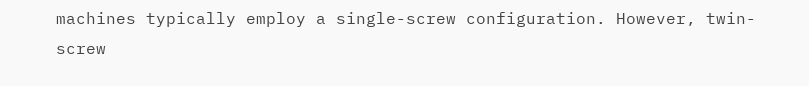machines typically employ a single-screw configuration. However, twin-screw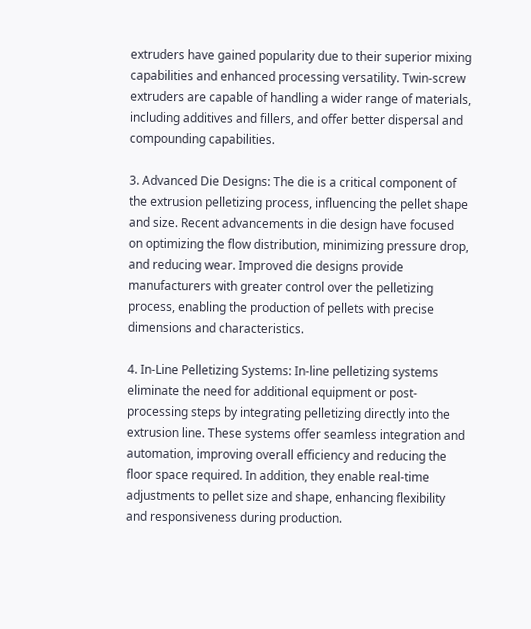extruders have gained popularity due to their superior mixing capabilities and enhanced processing versatility. Twin-screw extruders are capable of handling a wider range of materials, including additives and fillers, and offer better dispersal and compounding capabilities.

3. Advanced Die Designs: The die is a critical component of the extrusion pelletizing process, influencing the pellet shape and size. Recent advancements in die design have focused on optimizing the flow distribution, minimizing pressure drop, and reducing wear. Improved die designs provide manufacturers with greater control over the pelletizing process, enabling the production of pellets with precise dimensions and characteristics.

4. In-Line Pelletizing Systems: In-line pelletizing systems eliminate the need for additional equipment or post-processing steps by integrating pelletizing directly into the extrusion line. These systems offer seamless integration and automation, improving overall efficiency and reducing the floor space required. In addition, they enable real-time adjustments to pellet size and shape, enhancing flexibility and responsiveness during production.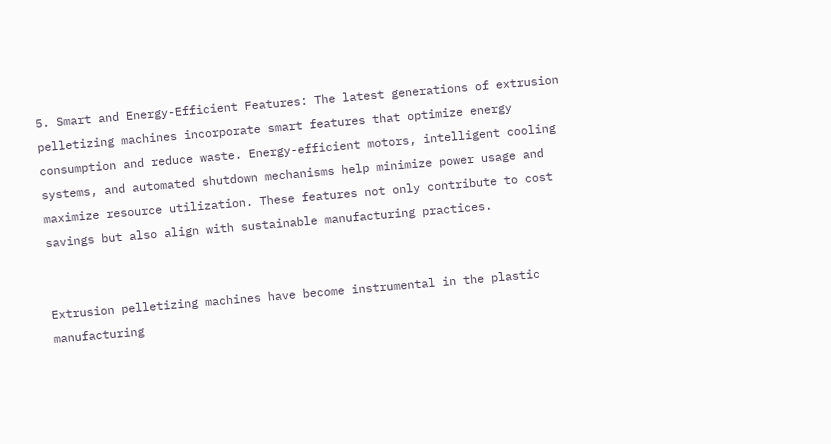5. Smart and Energy-Efficient Features: The latest generations of extrusion pelletizing machines incorporate smart features that optimize energy consumption and reduce waste. Energy-efficient motors, intelligent cooling systems, and automated shutdown mechanisms help minimize power usage and maximize resource utilization. These features not only contribute to cost savings but also align with sustainable manufacturing practices.


Extrusion pelletizing machines have become instrumental in the plastic manufacturing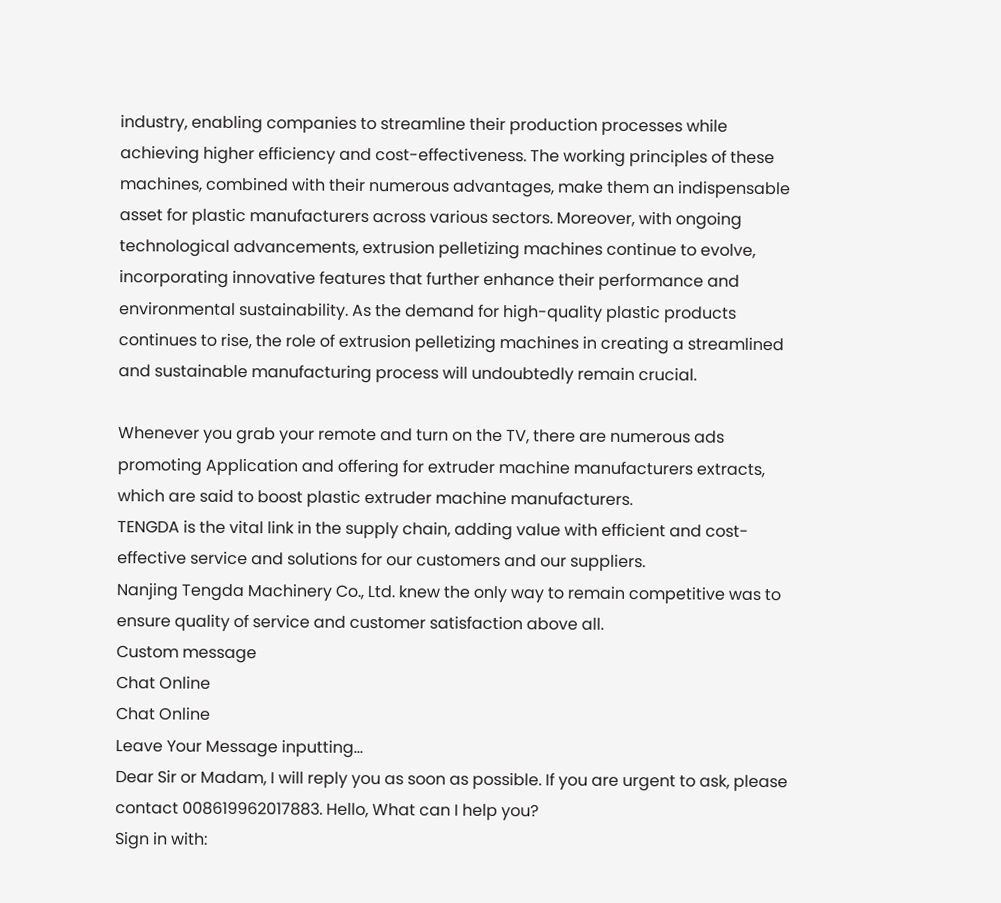industry, enabling companies to streamline their production processes while achieving higher efficiency and cost-effectiveness. The working principles of these machines, combined with their numerous advantages, make them an indispensable asset for plastic manufacturers across various sectors. Moreover, with ongoing technological advancements, extrusion pelletizing machines continue to evolve, incorporating innovative features that further enhance their performance and environmental sustainability. As the demand for high-quality plastic products continues to rise, the role of extrusion pelletizing machines in creating a streamlined and sustainable manufacturing process will undoubtedly remain crucial.

Whenever you grab your remote and turn on the TV, there are numerous ads promoting Application and offering for extruder machine manufacturers extracts, which are said to boost plastic extruder machine manufacturers.
TENGDA is the vital link in the supply chain, adding value with efficient and cost-effective service and solutions for our customers and our suppliers.
Nanjing Tengda Machinery Co., Ltd. knew the only way to remain competitive was to ensure quality of service and customer satisfaction above all.
Custom message
Chat Online
Chat Online
Leave Your Message inputting...
Dear Sir or Madam, I will reply you as soon as possible. If you are urgent to ask, please contact 008619962017883. Hello, What can I help you?
Sign in with: